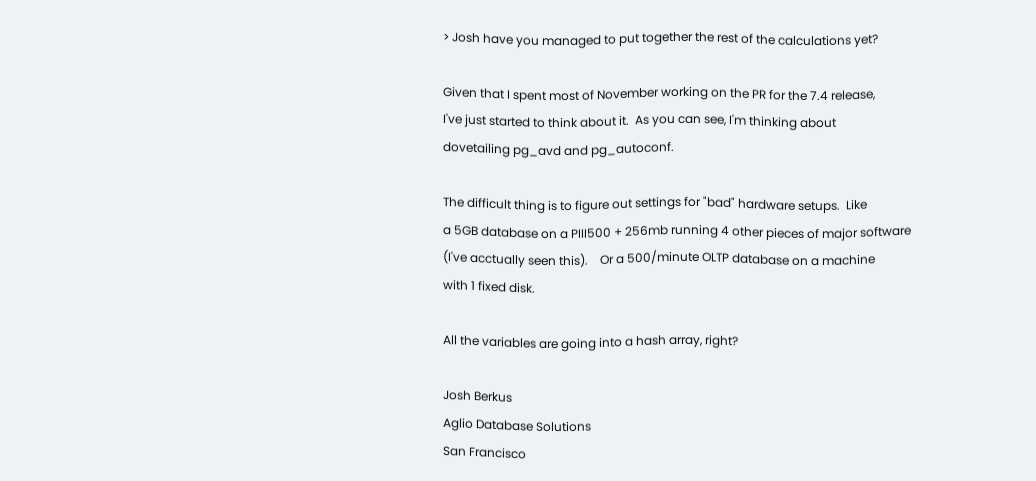> Josh have you managed to put together the rest of the calculations yet?

Given that I spent most of November working on the PR for the 7.4 release,
I've just started to think about it.  As you can see, I'm thinking about
dovetailing pg_avd and pg_autoconf.

The difficult thing is to figure out settings for "bad" hardware setups.  Like
a 5GB database on a PIII500 + 256mb running 4 other pieces of major software
(I've acctually seen this).    Or a 500/minute OLTP database on a machine
with 1 fixed disk.

All the variables are going into a hash array, right?

Josh Berkus
Aglio Database Solutions
San Francisco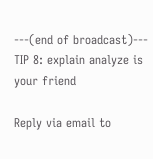---(end of broadcast)---
TIP 8: explain analyze is your friend

Reply via email to